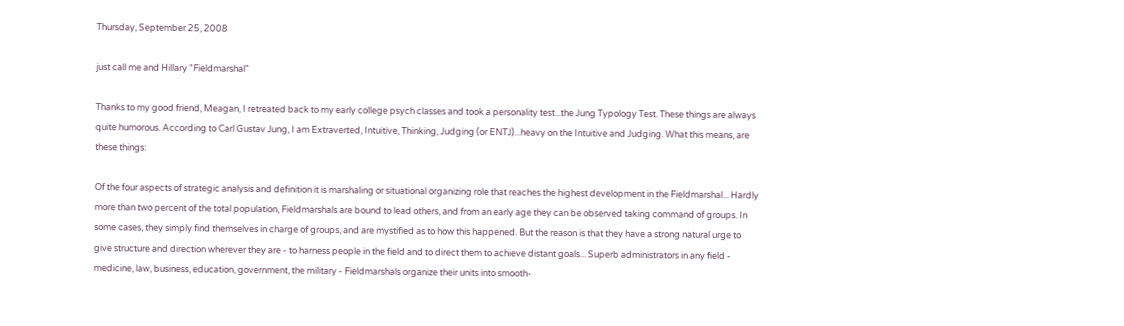Thursday, September 25, 2008

just call me and Hillary "Fieldmarshal"

Thanks to my good friend, Meagan, I retreated back to my early college psych classes and took a personality test...the Jung Typology Test. These things are always quite humorous. According to Carl Gustav Jung, I am Extraverted, Intuitive, Thinking, Judging (or ENTJ)...heavy on the Intuitive and Judging. What this means, are these things:

Of the four aspects of strategic analysis and definition it is marshaling or situational organizing role that reaches the highest development in the Fieldmarshal... Hardly more than two percent of the total population, Fieldmarshals are bound to lead others, and from an early age they can be observed taking command of groups. In some cases, they simply find themselves in charge of groups, and are mystified as to how this happened. But the reason is that they have a strong natural urge to give structure and direction wherever they are - to harness people in the field and to direct them to achieve distant goals... Superb administrators in any field - medicine, law, business, education, government, the military - Fieldmarshals organize their units into smooth-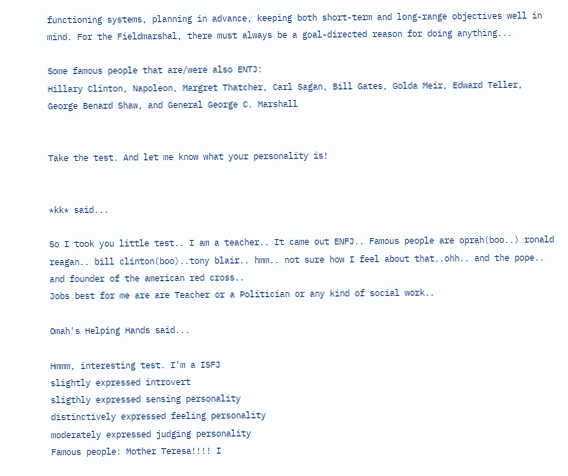functioning systems, planning in advance, keeping both short-term and long-range objectives well in mind. For the Fieldmarshal, there must always be a goal-directed reason for doing anything...

Some famous people that are/were also ENTJ:
Hillary Clinton, Napoleon, Margret Thatcher, Carl Sagan, Bill Gates, Golda Meir, Edward Teller, George Benard Shaw, and General George C. Marshall


Take the test. And let me know what your personality is!


*kk* said...

So I took you little test.. I am a teacher.. It came out ENFJ.. Famous people are oprah(boo..) ronald reagan.. bill clinton(boo)..tony blair.. hmm.. not sure how I feel about that..ohh.. and the pope.. and founder of the american red cross..
Jobs best for me are are Teacher or a Politician or any kind of social work..

Omah's Helping Hands said...

Hmmm, interesting test. I'm a ISFJ
slightly expressed introvert
sligthly expressed sensing personality
distinctively expressed feeling personality
moderately expressed judging personality
Famous people: Mother Teresa!!!! I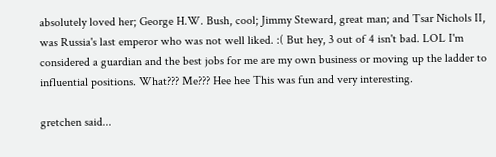absolutely loved her; George H.W. Bush, cool; Jimmy Steward, great man; and Tsar Nichols II, was Russia's last emperor who was not well liked. :( But hey, 3 out of 4 isn't bad. LOL I'm considered a guardian and the best jobs for me are my own business or moving up the ladder to influential positions. What??? Me??? Hee hee This was fun and very interesting.

gretchen said...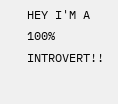HEY I'M A 100% INTROVERT!!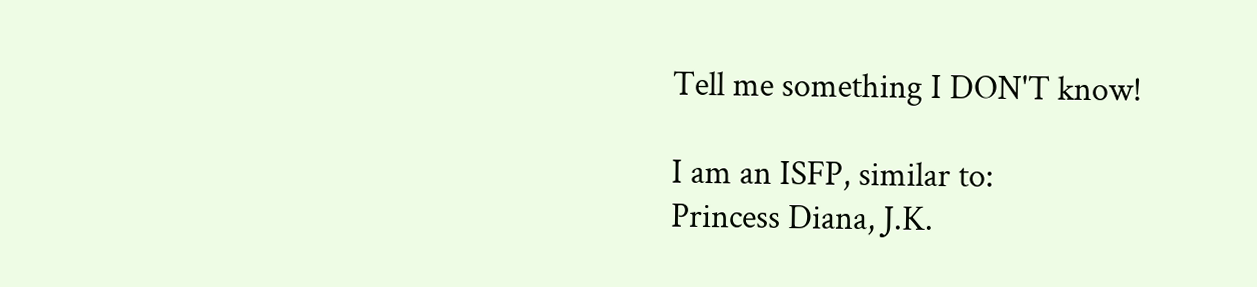Tell me something I DON'T know!

I am an ISFP, similar to:
Princess Diana, J.K.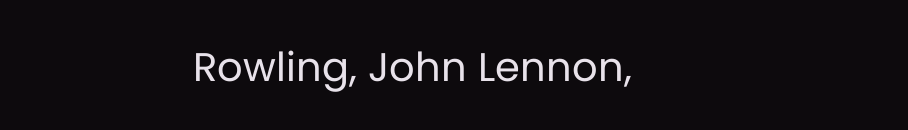Rowling, John Lennon,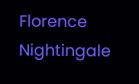Florence Nightingale